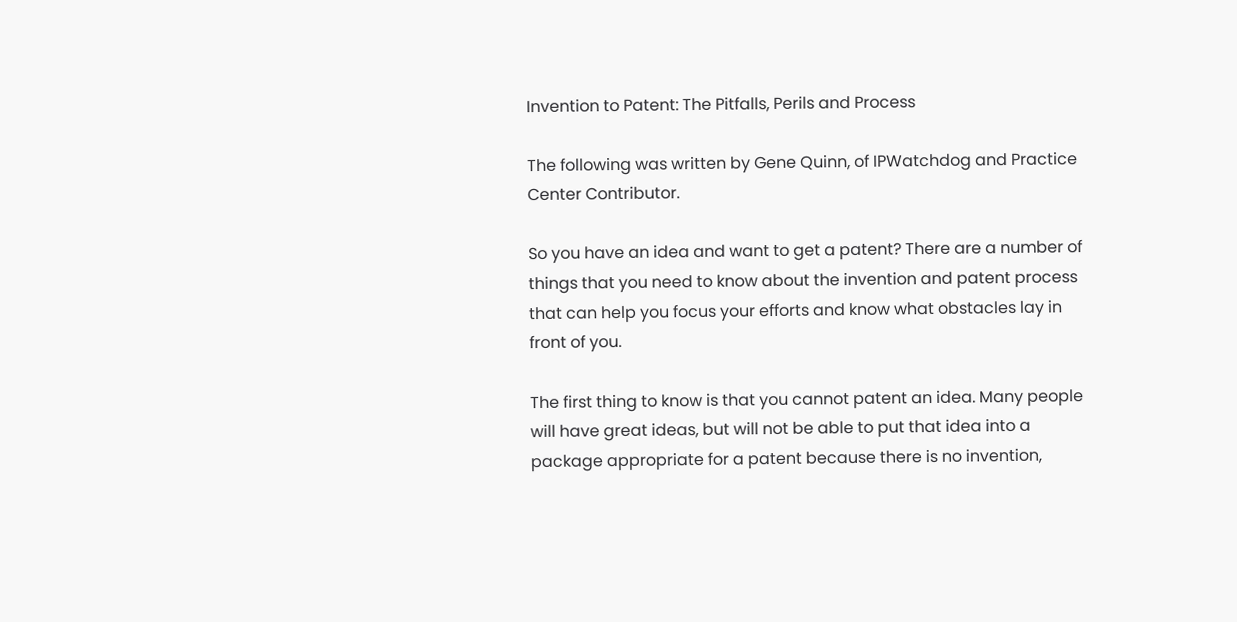Invention to Patent: The Pitfalls, Perils and Process

The following was written by Gene Quinn, of IPWatchdog and Practice Center Contributor.

So you have an idea and want to get a patent? There are a number of things that you need to know about the invention and patent process that can help you focus your efforts and know what obstacles lay in front of you.

The first thing to know is that you cannot patent an idea. Many people will have great ideas, but will not be able to put that idea into a package appropriate for a patent because there is no invention,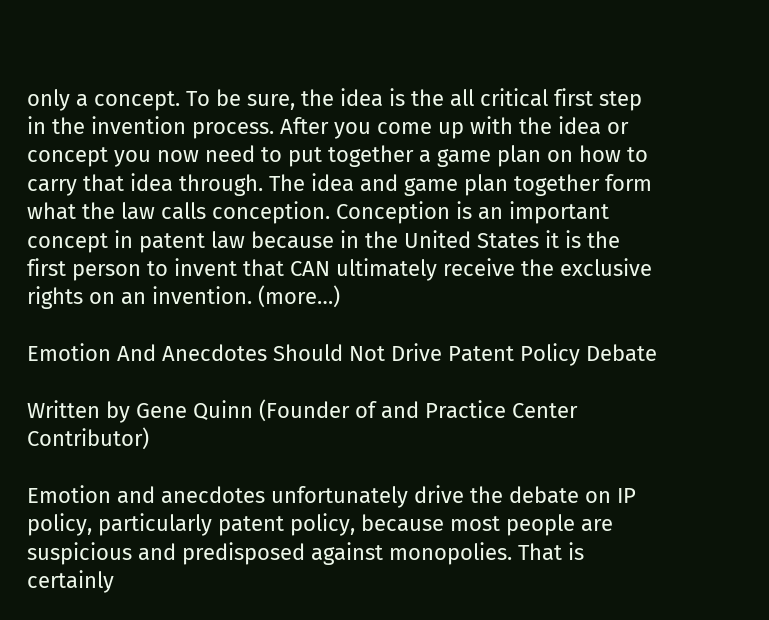only a concept. To be sure, the idea is the all critical first step in the invention process. After you come up with the idea or concept you now need to put together a game plan on how to carry that idea through. The idea and game plan together form what the law calls conception. Conception is an important concept in patent law because in the United States it is the first person to invent that CAN ultimately receive the exclusive rights on an invention. (more…)

Emotion And Anecdotes Should Not Drive Patent Policy Debate

Written by Gene Quinn (Founder of and Practice Center Contributor)

Emotion and anecdotes unfortunately drive the debate on IP policy, particularly patent policy, because most people are suspicious and predisposed against monopolies. That is certainly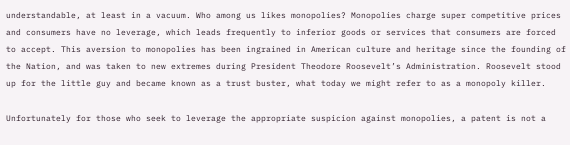understandable, at least in a vacuum. Who among us likes monopolies? Monopolies charge super competitive prices and consumers have no leverage, which leads frequently to inferior goods or services that consumers are forced to accept. This aversion to monopolies has been ingrained in American culture and heritage since the founding of the Nation, and was taken to new extremes during President Theodore Roosevelt’s Administration. Roosevelt stood up for the little guy and became known as a trust buster, what today we might refer to as a monopoly killer.

Unfortunately for those who seek to leverage the appropriate suspicion against monopolies, a patent is not a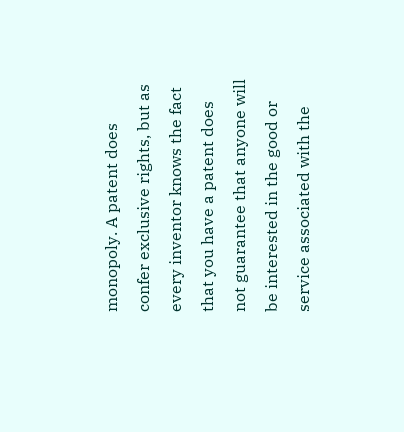monopoly. A patent does confer exclusive rights, but as every inventor knows the fact that you have a patent does not guarantee that anyone will be interested in the good or service associated with the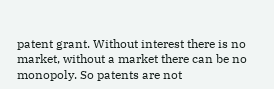patent grant. Without interest there is no market, without a market there can be no monopoly. So patents are not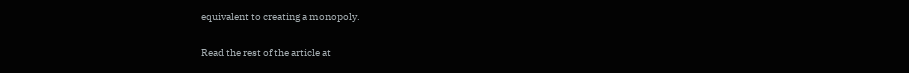equivalent to creating a monopoly.

Read the rest of the article at